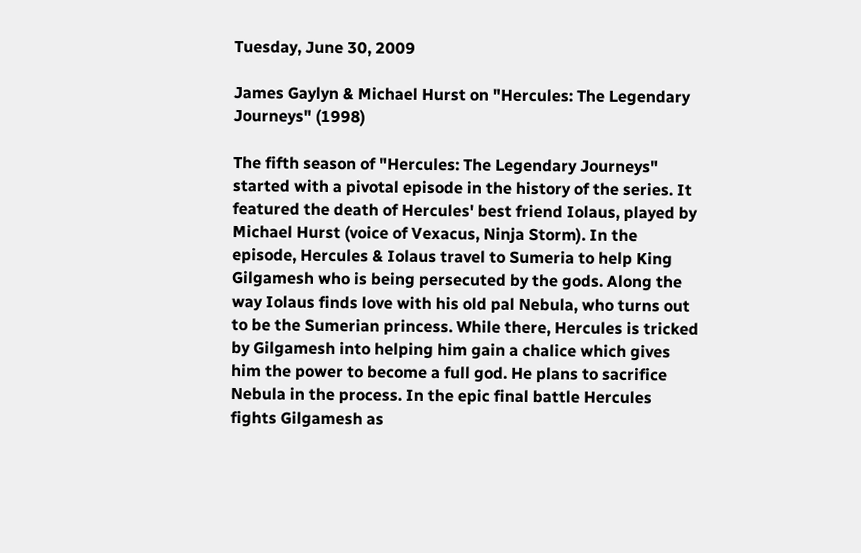Tuesday, June 30, 2009

James Gaylyn & Michael Hurst on "Hercules: The Legendary Journeys" (1998)

The fifth season of "Hercules: The Legendary Journeys" started with a pivotal episode in the history of the series. It featured the death of Hercules' best friend Iolaus, played by Michael Hurst (voice of Vexacus, Ninja Storm). In the episode, Hercules & Iolaus travel to Sumeria to help King Gilgamesh who is being persecuted by the gods. Along the way Iolaus finds love with his old pal Nebula, who turns out to be the Sumerian princess. While there, Hercules is tricked by Gilgamesh into helping him gain a chalice which gives him the power to become a full god. He plans to sacrifice Nebula in the process. In the epic final battle Hercules fights Gilgamesh as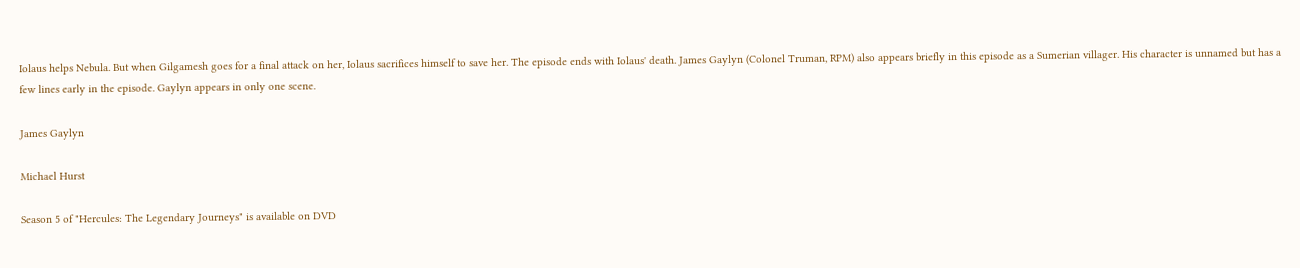Iolaus helps Nebula. But when Gilgamesh goes for a final attack on her, Iolaus sacrifices himself to save her. The episode ends with Iolaus' death. James Gaylyn (Colonel Truman, RPM) also appears briefly in this episode as a Sumerian villager. His character is unnamed but has a few lines early in the episode. Gaylyn appears in only one scene.

James Gaylyn

Michael Hurst

Season 5 of "Hercules: The Legendary Journeys" is available on DVD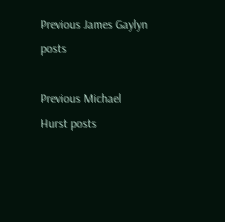Previous James Gaylyn posts

Previous Michael Hurst posts